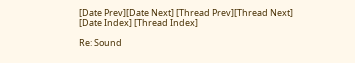[Date Prev][Date Next] [Thread Prev][Thread Next] [Date Index] [Thread Index]

Re: Sound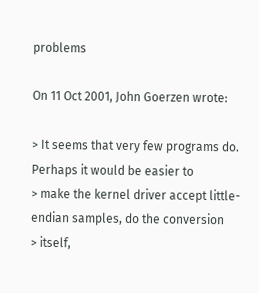problems

On 11 Oct 2001, John Goerzen wrote:

> It seems that very few programs do.  Perhaps it would be easier to
> make the kernel driver accept little-endian samples, do the conversion
> itself,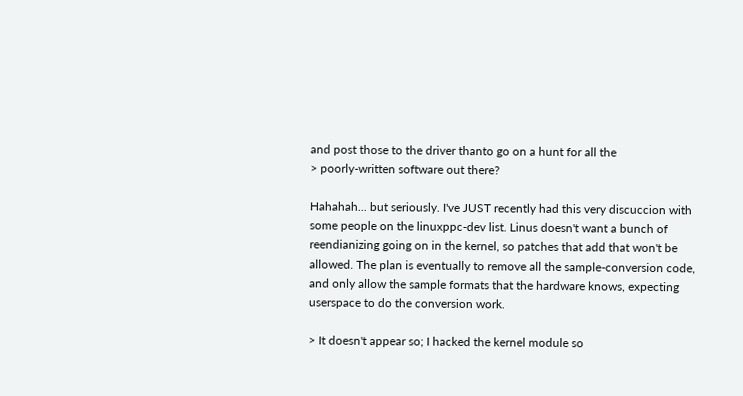and post those to the driver thanto go on a hunt for all the
> poorly-written software out there?

Hahahah... but seriously. I've JUST recently had this very discuccion with
some people on the linuxppc-dev list. Linus doesn't want a bunch of
reendianizing going on in the kernel, so patches that add that won't be
allowed. The plan is eventually to remove all the sample-conversion code,
and only allow the sample formats that the hardware knows, expecting
userspace to do the conversion work.

> It doesn't appear so; I hacked the kernel module so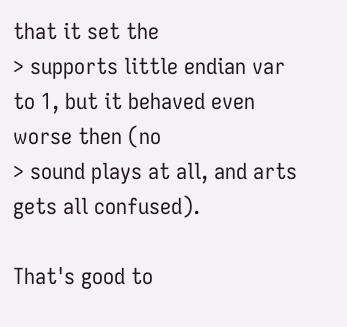that it set the
> supports little endian var to 1, but it behaved even worse then (no
> sound plays at all, and arts gets all confused).

That's good to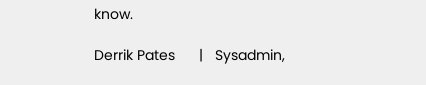know.

Derrik Pates      |   Sysadmin,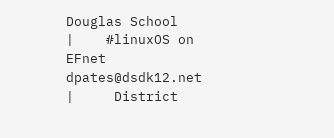Douglas School   |    #linuxOS on EFnet
dpates@dsdk12.net |     District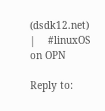(dsdk12.net)    |    #linuxOS on OPN

Reply to: